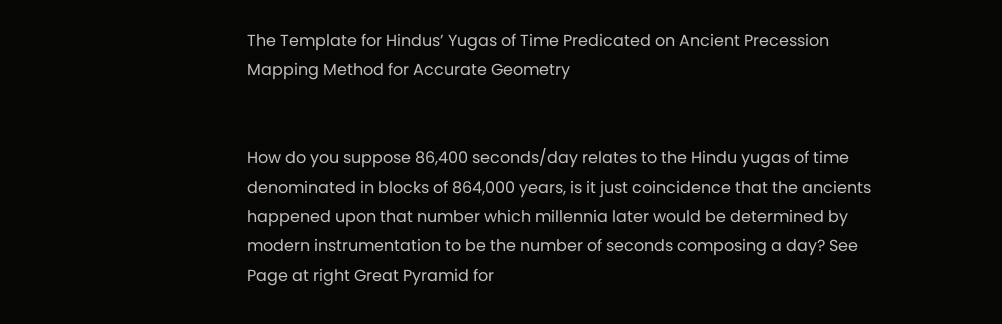The Template for Hindus’ Yugas of Time Predicated on Ancient Precession Mapping Method for Accurate Geometry


How do you suppose 86,400 seconds/day relates to the Hindu yugas of time denominated in blocks of 864,000 years, is it just coincidence that the ancients happened upon that number which millennia later would be determined by modern instrumentation to be the number of seconds composing a day? See Page at right Great Pyramid for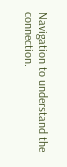Navigation to understand the connection.